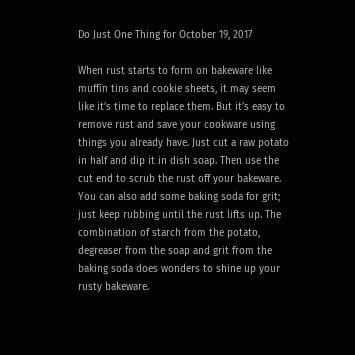Do Just One Thing for October 19, 2017

When rust starts to form on bakeware like muffin tins and cookie sheets, it may seem like it’s time to replace them. But it’s easy to remove rust and save your cookware using things you already have. Just cut a raw potato in half and dip it in dish soap. Then use the cut end to scrub the rust off your bakeware. You can also add some baking soda for grit; just keep rubbing until the rust lifts up. The combination of starch from the potato, degreaser from the soap and grit from the baking soda does wonders to shine up your rusty bakeware.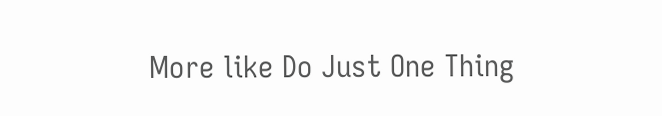More like Do Just One Thing